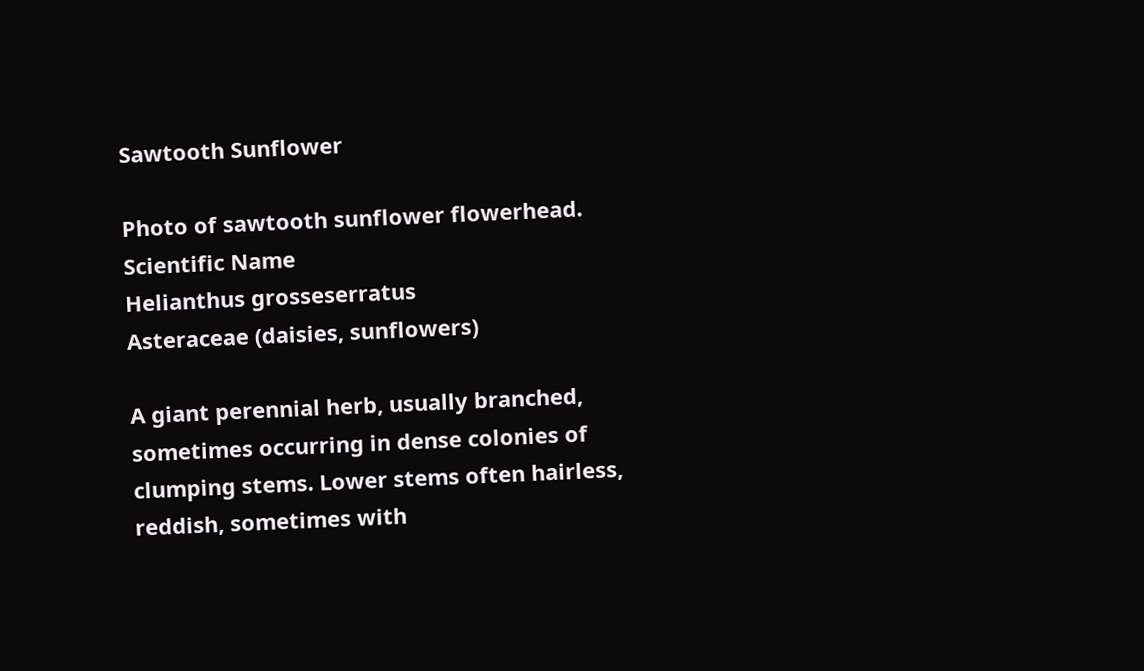Sawtooth Sunflower

Photo of sawtooth sunflower flowerhead.
Scientific Name
Helianthus grosseserratus
Asteraceae (daisies, sunflowers)

A giant perennial herb, usually branched, sometimes occurring in dense colonies of clumping stems. Lower stems often hairless, reddish, sometimes with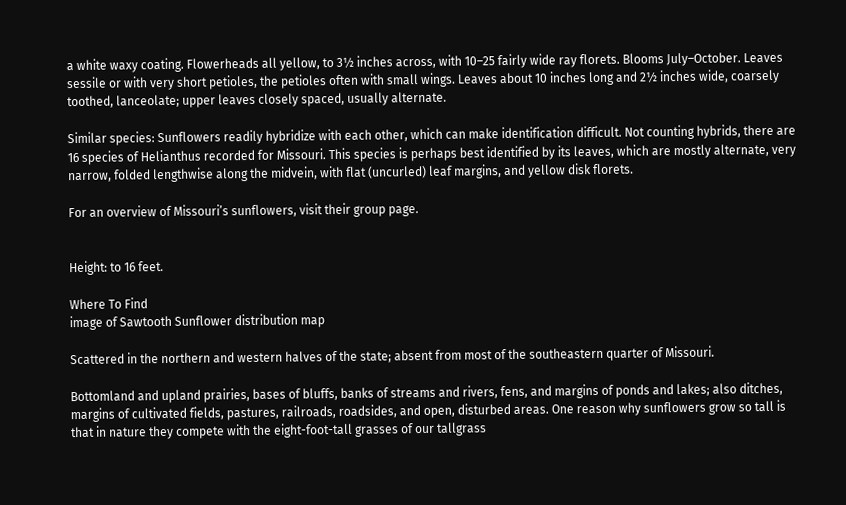a white waxy coating. Flowerheads all yellow, to 3½ inches across, with 10–25 fairly wide ray florets. Blooms July–October. Leaves sessile or with very short petioles, the petioles often with small wings. Leaves about 10 inches long and 2½ inches wide, coarsely toothed, lanceolate; upper leaves closely spaced, usually alternate.

Similar species: Sunflowers readily hybridize with each other, which can make identification difficult. Not counting hybrids, there are 16 species of Helianthus recorded for Missouri. This species is perhaps best identified by its leaves, which are mostly alternate, very narrow, folded lengthwise along the midvein, with flat (uncurled) leaf margins, and yellow disk florets.

For an overview of Missouri’s sunflowers, visit their group page.


Height: to 16 feet.

Where To Find
image of Sawtooth Sunflower distribution map

Scattered in the northern and western halves of the state; absent from most of the southeastern quarter of Missouri.

Bottomland and upland prairies, bases of bluffs, banks of streams and rivers, fens, and margins of ponds and lakes; also ditches, margins of cultivated fields, pastures, railroads, roadsides, and open, disturbed areas. One reason why sunflowers grow so tall is that in nature they compete with the eight-foot-tall grasses of our tallgrass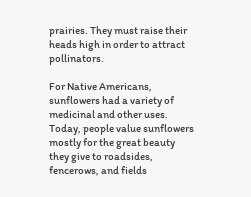prairies. They must raise their heads high in order to attract pollinators.

For Native Americans, sunflowers had a variety of medicinal and other uses. Today, people value sunflowers mostly for the great beauty they give to roadsides, fencerows, and fields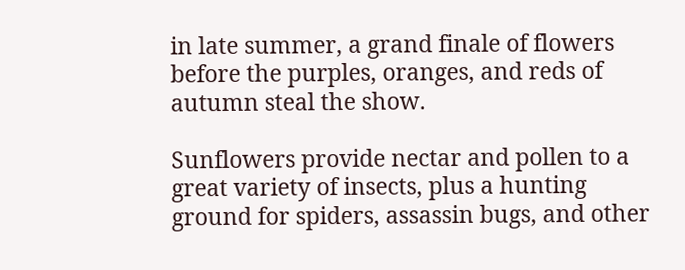in late summer, a grand finale of flowers before the purples, oranges, and reds of autumn steal the show.

Sunflowers provide nectar and pollen to a great variety of insects, plus a hunting ground for spiders, assassin bugs, and other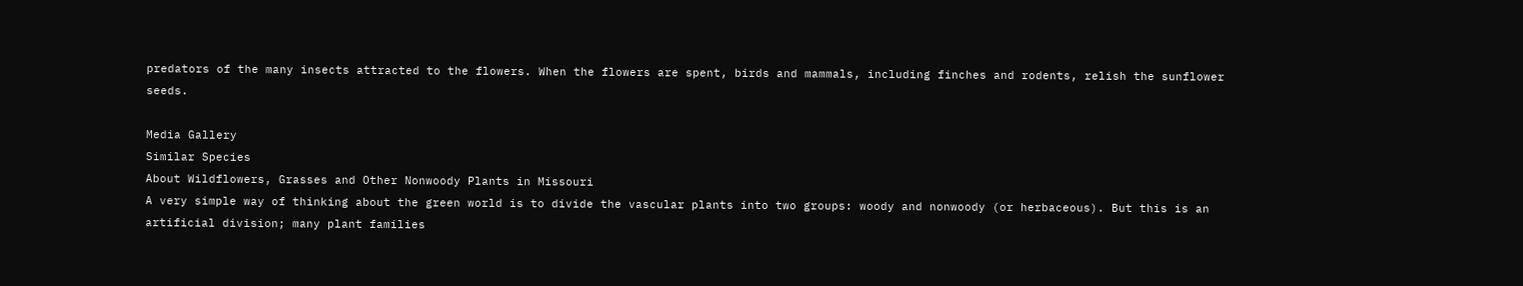predators of the many insects attracted to the flowers. When the flowers are spent, birds and mammals, including finches and rodents, relish the sunflower seeds.

Media Gallery
Similar Species
About Wildflowers, Grasses and Other Nonwoody Plants in Missouri
A very simple way of thinking about the green world is to divide the vascular plants into two groups: woody and nonwoody (or herbaceous). But this is an artificial division; many plant families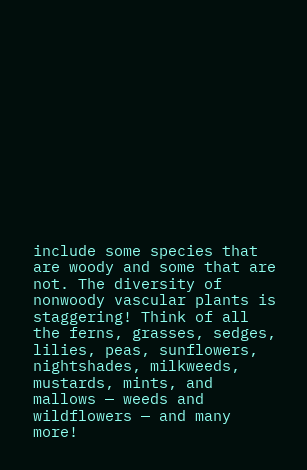include some species that are woody and some that are not. The diversity of nonwoody vascular plants is staggering! Think of all the ferns, grasses, sedges, lilies, peas, sunflowers, nightshades, milkweeds, mustards, mints, and mallows — weeds and wildflowers — and many more!